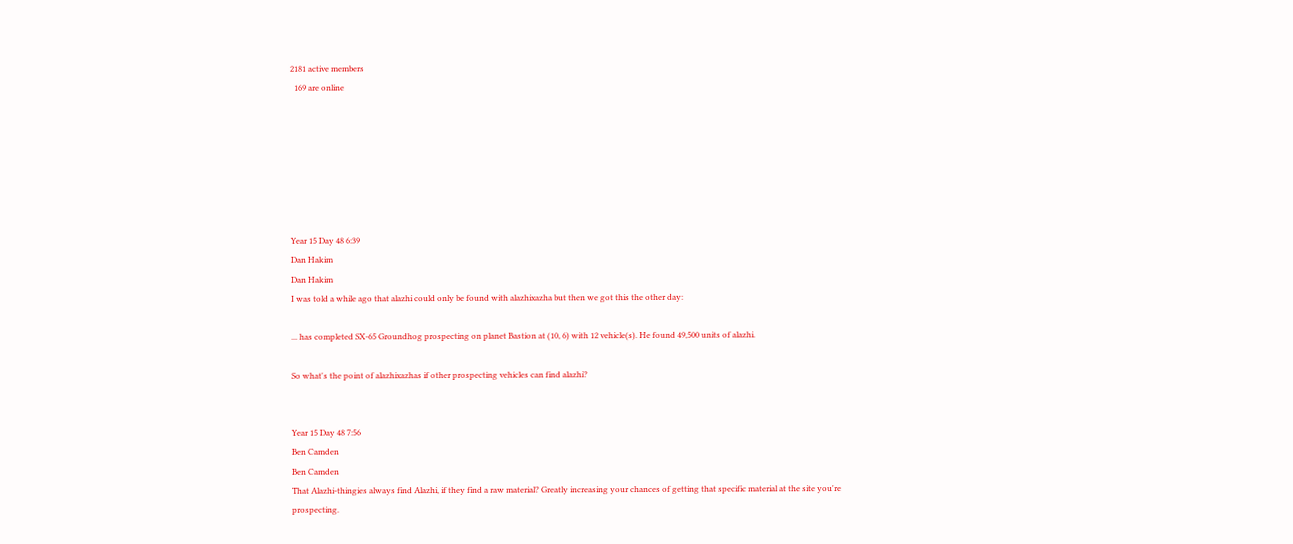2181 active members
  169 are online







Year 15 Day 48 6:39
Dan Hakim
Dan Hakim
I was told a while ago that alazhi could only be found with alazhixazha but then we got this the other day:

... has completed SX-65 Groundhog prospecting on planet Bastion at (10, 6) with 12 vehicle(s). He found 49,500 units of alazhi.

So what's the point of alazhixazhas if other prospecting vehicles can find alazhi?


Year 15 Day 48 7:56
Ben Camden
Ben Camden
That Alazhi-thingies always find Alazhi, if they find a raw material? Greatly increasing your chances of getting that specific material at the site you're prospecting.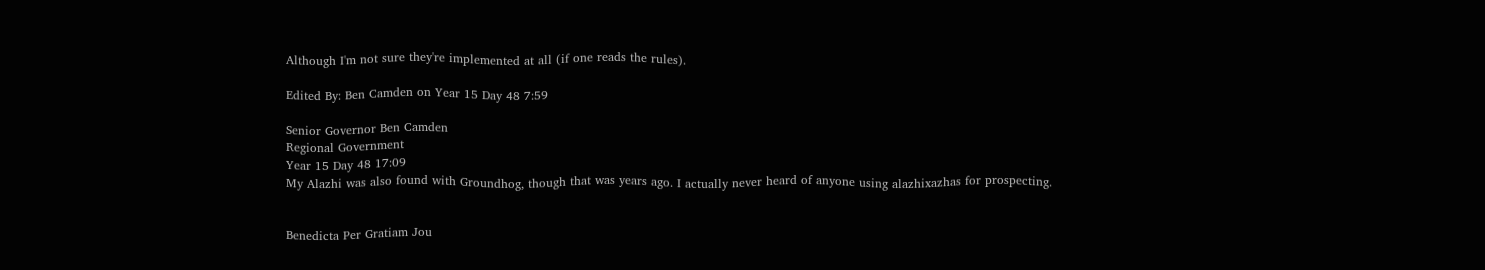Although I'm not sure they're implemented at all (if one reads the rules).

Edited By: Ben Camden on Year 15 Day 48 7:59

Senior Governor Ben Camden
Regional Government
Year 15 Day 48 17:09
My Alazhi was also found with Groundhog, though that was years ago. I actually never heard of anyone using alazhixazhas for prospecting.


Benedicta Per Gratiam Jou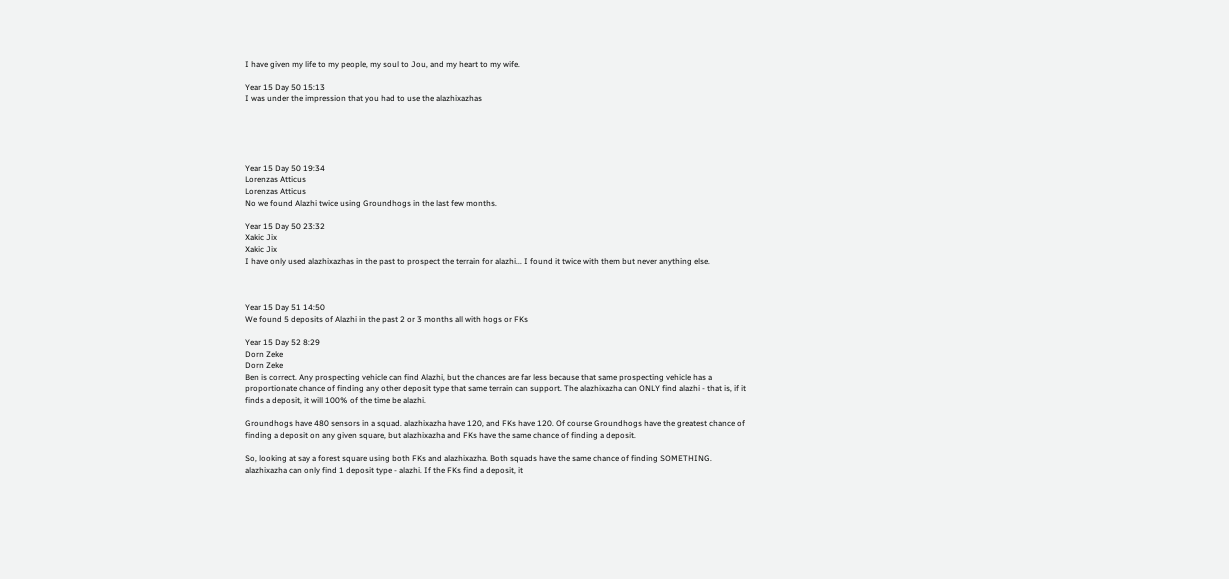I have given my life to my people, my soul to Jou, and my heart to my wife.

Year 15 Day 50 15:13
I was under the impression that you had to use the alazhixazhas





Year 15 Day 50 19:34
Lorenzas Atticus
Lorenzas Atticus
No we found Alazhi twice using Groundhogs in the last few months.

Year 15 Day 50 23:32
Xakic Jix
Xakic Jix
I have only used alazhixazhas in the past to prospect the terrain for alazhi... I found it twice with them but never anything else.



Year 15 Day 51 14:50
We found 5 deposits of Alazhi in the past 2 or 3 months all with hogs or FKs

Year 15 Day 52 8:29
Dorn Zeke
Dorn Zeke
Ben is correct. Any prospecting vehicle can find Alazhi, but the chances are far less because that same prospecting vehicle has a proportionate chance of finding any other deposit type that same terrain can support. The alazhixazha can ONLY find alazhi - that is, if it finds a deposit, it will 100% of the time be alazhi.

Groundhogs have 480 sensors in a squad. alazhixazha have 120, and FKs have 120. Of course Groundhogs have the greatest chance of finding a deposit on any given square, but alazhixazha and FKs have the same chance of finding a deposit.

So, looking at say a forest square using both FKs and alazhixazha. Both squads have the same chance of finding SOMETHING. alazhixazha can only find 1 deposit type - alazhi. If the FKs find a deposit, it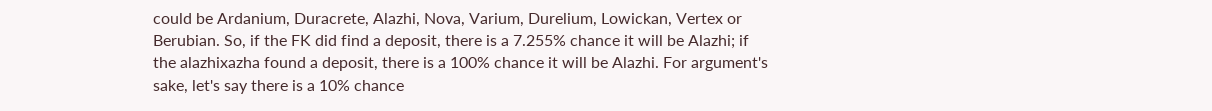could be Ardanium, Duracrete, Alazhi, Nova, Varium, Durelium, Lowickan, Vertex or Berubian. So, if the FK did find a deposit, there is a 7.255% chance it will be Alazhi; if the alazhixazha found a deposit, there is a 100% chance it will be Alazhi. For argument's sake, let's say there is a 10% chance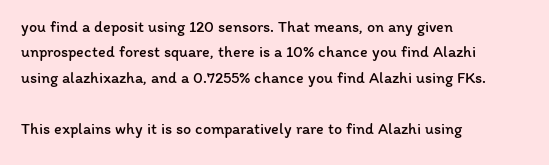you find a deposit using 120 sensors. That means, on any given unprospected forest square, there is a 10% chance you find Alazhi using alazhixazha, and a 0.7255% chance you find Alazhi using FKs.

This explains why it is so comparatively rare to find Alazhi using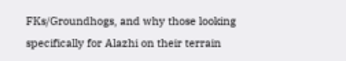FKs/Groundhogs, and why those looking specifically for Alazhi on their terrain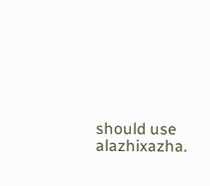should use alazhixazha.